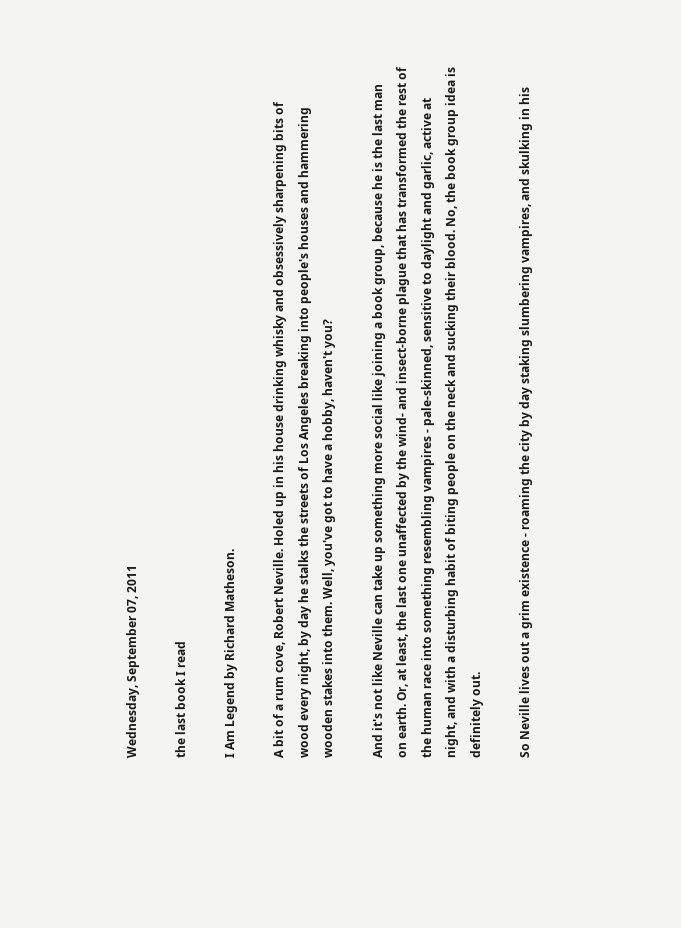Wednesday, September 07, 2011

the last book I read

I Am Legend by Richard Matheson.

A bit of a rum cove, Robert Neville. Holed up in his house drinking whisky and obsessively sharpening bits of wood every night, by day he stalks the streets of Los Angeles breaking into people's houses and hammering wooden stakes into them. Well, you've got to have a hobby, haven't you?

And it's not like Neville can take up something more social like joining a book group, because he is the last man on earth. Or, at least, the last one unaffected by the wind- and insect-borne plague that has transformed the rest of the human race into something resembling vampires - pale-skinned, sensitive to daylight and garlic, active at night, and with a disturbing habit of biting people on the neck and sucking their blood. No, the book group idea is definitely out.

So Neville lives out a grim existence - roaming the city by day staking slumbering vampires, and skulking in his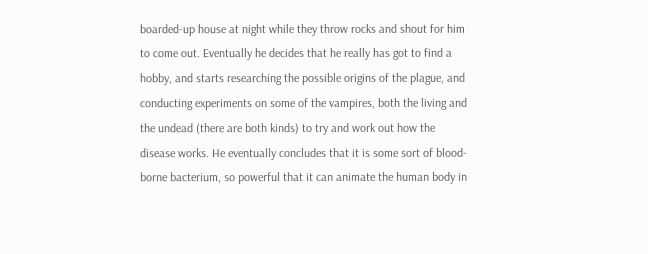boarded-up house at night while they throw rocks and shout for him to come out. Eventually he decides that he really has got to find a hobby, and starts researching the possible origins of the plague, and conducting experiments on some of the vampires, both the living and the undead (there are both kinds) to try and work out how the disease works. He eventually concludes that it is some sort of blood-borne bacterium, so powerful that it can animate the human body in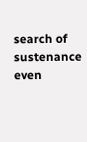search of sustenance even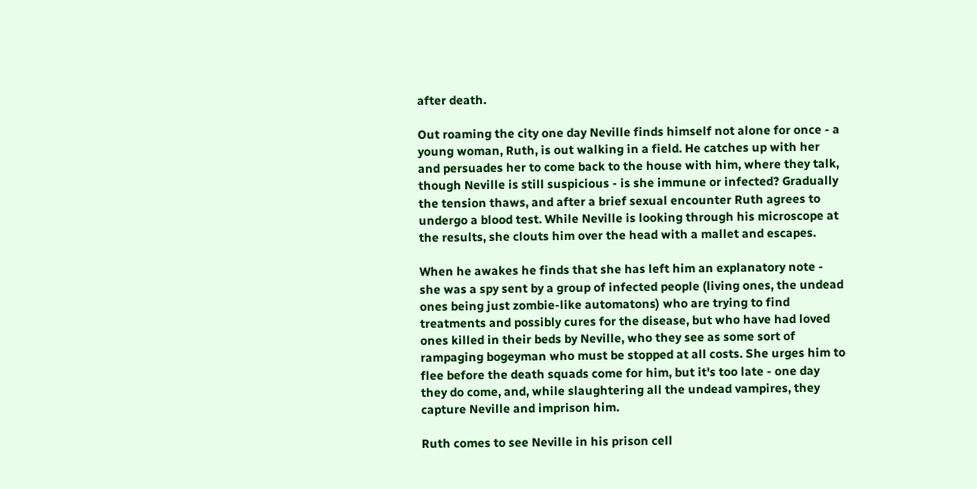after death.

Out roaming the city one day Neville finds himself not alone for once - a young woman, Ruth, is out walking in a field. He catches up with her and persuades her to come back to the house with him, where they talk, though Neville is still suspicious - is she immune or infected? Gradually the tension thaws, and after a brief sexual encounter Ruth agrees to undergo a blood test. While Neville is looking through his microscope at the results, she clouts him over the head with a mallet and escapes.

When he awakes he finds that she has left him an explanatory note - she was a spy sent by a group of infected people (living ones, the undead ones being just zombie-like automatons) who are trying to find treatments and possibly cures for the disease, but who have had loved ones killed in their beds by Neville, who they see as some sort of rampaging bogeyman who must be stopped at all costs. She urges him to flee before the death squads come for him, but it's too late - one day they do come, and, while slaughtering all the undead vampires, they capture Neville and imprison him.

Ruth comes to see Neville in his prison cell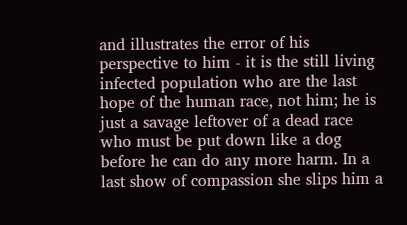and illustrates the error of his perspective to him - it is the still living infected population who are the last hope of the human race, not him; he is just a savage leftover of a dead race who must be put down like a dog before he can do any more harm. In a last show of compassion she slips him a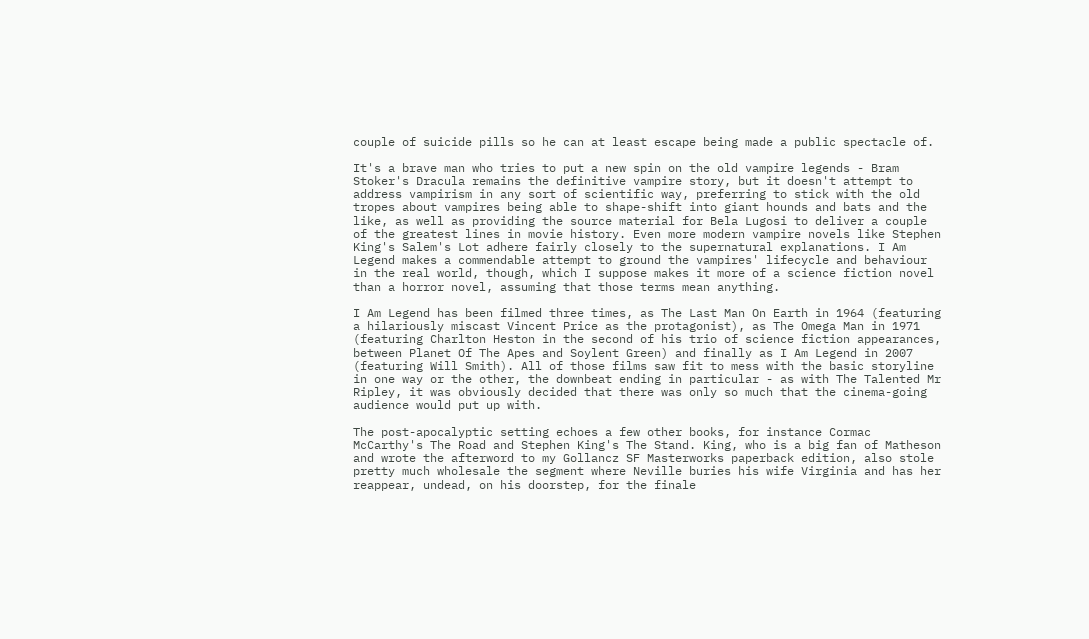couple of suicide pills so he can at least escape being made a public spectacle of.

It's a brave man who tries to put a new spin on the old vampire legends - Bram Stoker's Dracula remains the definitive vampire story, but it doesn't attempt to address vampirism in any sort of scientific way, preferring to stick with the old tropes about vampires being able to shape-shift into giant hounds and bats and the like, as well as providing the source material for Bela Lugosi to deliver a couple of the greatest lines in movie history. Even more modern vampire novels like Stephen King's Salem's Lot adhere fairly closely to the supernatural explanations. I Am Legend makes a commendable attempt to ground the vampires' lifecycle and behaviour in the real world, though, which I suppose makes it more of a science fiction novel than a horror novel, assuming that those terms mean anything.

I Am Legend has been filmed three times, as The Last Man On Earth in 1964 (featuring a hilariously miscast Vincent Price as the protagonist), as The Omega Man in 1971 (featuring Charlton Heston in the second of his trio of science fiction appearances, between Planet Of The Apes and Soylent Green) and finally as I Am Legend in 2007 (featuring Will Smith). All of those films saw fit to mess with the basic storyline in one way or the other, the downbeat ending in particular - as with The Talented Mr Ripley, it was obviously decided that there was only so much that the cinema-going audience would put up with.

The post-apocalyptic setting echoes a few other books, for instance Cormac McCarthy's The Road and Stephen King's The Stand. King, who is a big fan of Matheson and wrote the afterword to my Gollancz SF Masterworks paperback edition, also stole pretty much wholesale the segment where Neville buries his wife Virginia and has her reappear, undead, on his doorstep, for the finale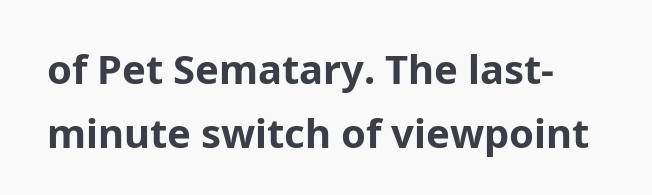of Pet Sematary. The last-minute switch of viewpoint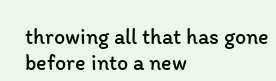throwing all that has gone before into a new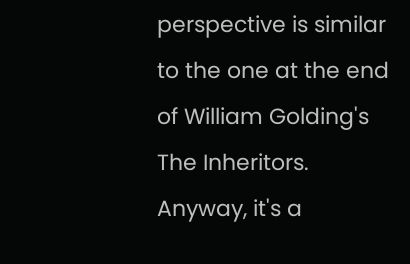perspective is similar to the one at the end of William Golding's The Inheritors. Anyway, it's a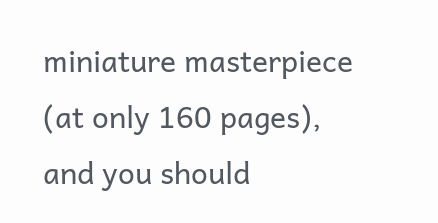miniature masterpiece (at only 160 pages), and you should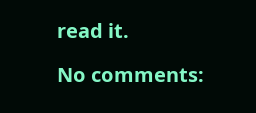read it.

No comments: